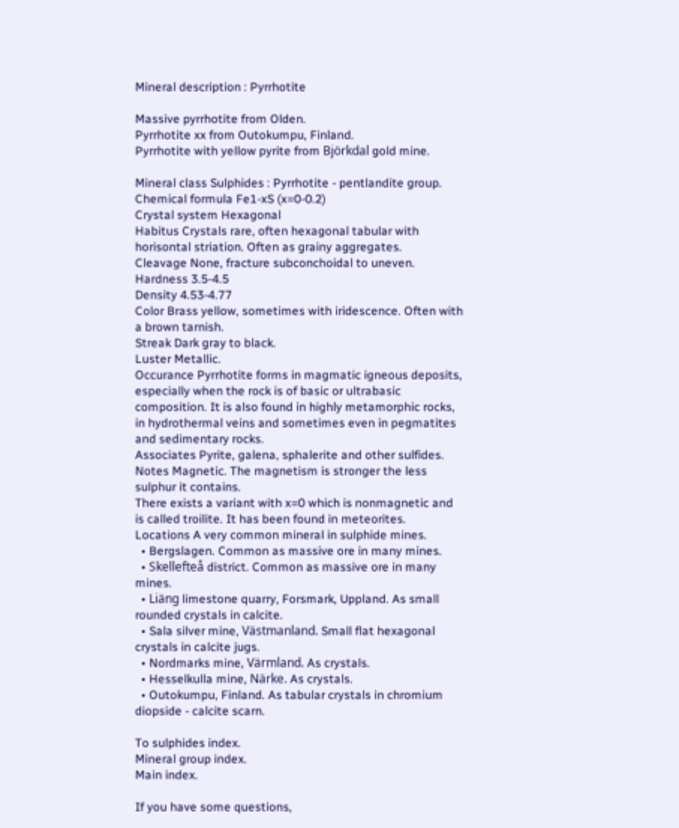Mineral description : Pyrrhotite

Massive pyrrhotite from Olden.
Pyrrhotite xx from Outokumpu, Finland.
Pyrrhotite with yellow pyrite from Björkdal gold mine.

Mineral class Sulphides : Pyrrhotite - pentlandite group.
Chemical formula Fe1-xS (x=0-0.2)
Crystal system Hexagonal
Habitus Crystals rare, often hexagonal tabular with horisontal striation. Often as grainy aggregates.
Cleavage None, fracture subconchoidal to uneven.
Hardness 3.5-4.5
Density 4.53-4.77
Color Brass yellow, sometimes with iridescence. Often with a brown tarnish.
Streak Dark gray to black.
Luster Metallic.
Occurance Pyrrhotite forms in magmatic igneous deposits, especially when the rock is of basic or ultrabasic composition. It is also found in highly metamorphic rocks, in hydrothermal veins and sometimes even in pegmatites and sedimentary rocks.
Associates Pyrite, galena, sphalerite and other sulfides.
Notes Magnetic. The magnetism is stronger the less sulphur it contains.
There exists a variant with x=0 which is nonmagnetic and is called troilite. It has been found in meteorites.
Locations A very common mineral in sulphide mines.
  • Bergslagen. Common as massive ore in many mines.
  • Skellefteå district. Common as massive ore in many mines.
  • Liäng limestone quarry, Forsmark, Uppland. As small rounded crystals in calcite.
  • Sala silver mine, Västmanland. Small flat hexagonal crystals in calcite jugs.
  • Nordmarks mine, Värmland. As crystals.
  • Hesselkulla mine, Närke. As crystals.
  • Outokumpu, Finland. As tabular crystals in chromium diopside - calcite scarn.

To sulphides index.
Mineral group index.
Main index.

If you have some questions,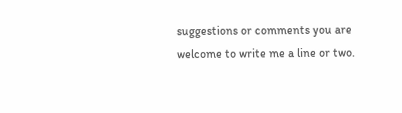suggestions or comments you are welcome to write me a line or two.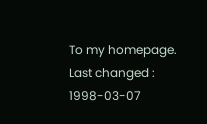To my homepage.
Last changed : 1998-03-07